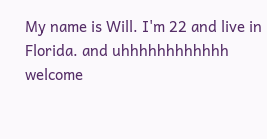My name is Will. I'm 22 and live in Florida. and uhhhhhhhhhhhh welcome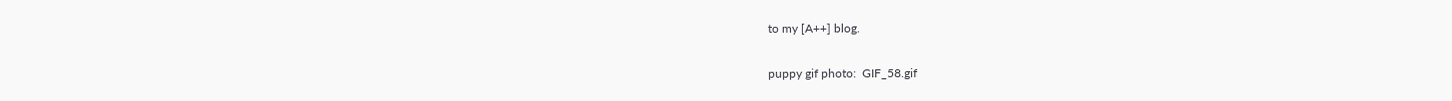to my [A++] blog.

puppy gif photo:  GIF_58.gif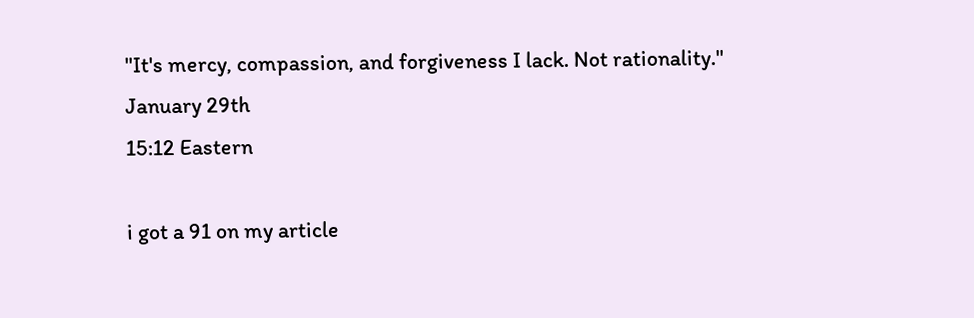"It's mercy, compassion, and forgiveness I lack. Not rationality."
January 29th
15:12 Eastern

i got a 91 on my article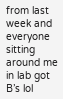from last week and everyone sitting around me in lab got B’s lol